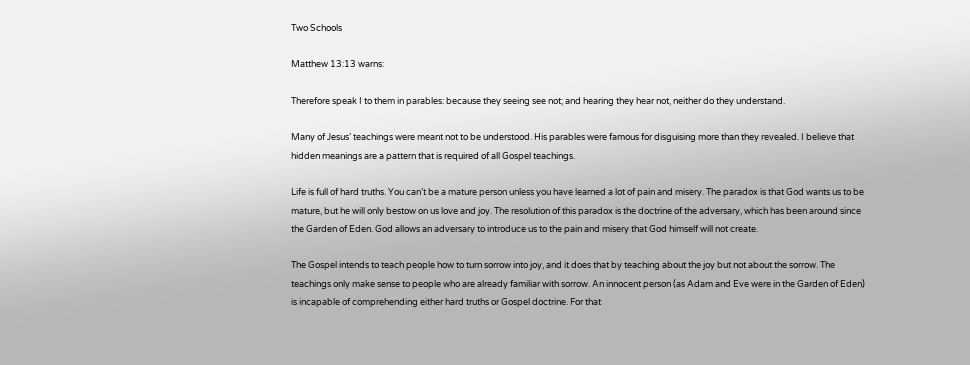Two Schools

Matthew 13:13 warns:

Therefore speak I to them in parables: because they seeing see not; and hearing they hear not, neither do they understand.

Many of Jesus’ teachings were meant not to be understood. His parables were famous for disguising more than they revealed. I believe that hidden meanings are a pattern that is required of all Gospel teachings.

Life is full of hard truths. You can’t be a mature person unless you have learned a lot of pain and misery. The paradox is that God wants us to be mature, but he will only bestow on us love and joy. The resolution of this paradox is the doctrine of the adversary, which has been around since the Garden of Eden. God allows an adversary to introduce us to the pain and misery that God himself will not create.

The Gospel intends to teach people how to turn sorrow into joy, and it does that by teaching about the joy but not about the sorrow. The teachings only make sense to people who are already familiar with sorrow. An innocent person (as Adam and Eve were in the Garden of Eden) is incapable of comprehending either hard truths or Gospel doctrine. For that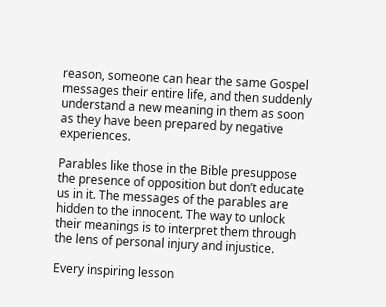reason, someone can hear the same Gospel messages their entire life, and then suddenly understand a new meaning in them as soon as they have been prepared by negative experiences.

Parables like those in the Bible presuppose the presence of opposition but don’t educate us in it. The messages of the parables are hidden to the innocent. The way to unlock their meanings is to interpret them through the lens of personal injury and injustice.

Every inspiring lesson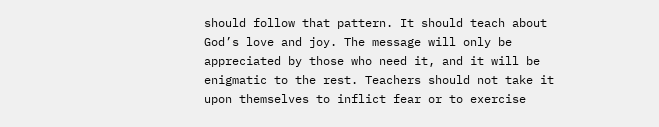should follow that pattern. It should teach about God’s love and joy. The message will only be appreciated by those who need it, and it will be enigmatic to the rest. Teachers should not take it upon themselves to inflict fear or to exercise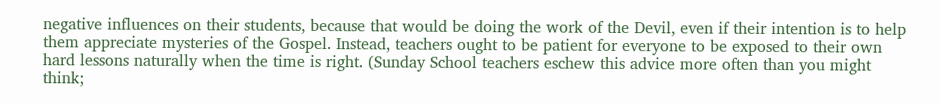negative influences on their students, because that would be doing the work of the Devil, even if their intention is to help them appreciate mysteries of the Gospel. Instead, teachers ought to be patient for everyone to be exposed to their own hard lessons naturally when the time is right. (Sunday School teachers eschew this advice more often than you might think;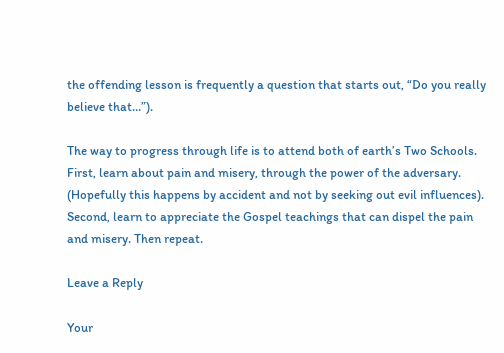the offending lesson is frequently a question that starts out, “Do you really believe that…”).

The way to progress through life is to attend both of earth’s Two Schools. First, learn about pain and misery, through the power of the adversary. (Hopefully this happens by accident and not by seeking out evil influences). Second, learn to appreciate the Gospel teachings that can dispel the pain and misery. Then repeat.

Leave a Reply

Your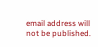email address will not be published.